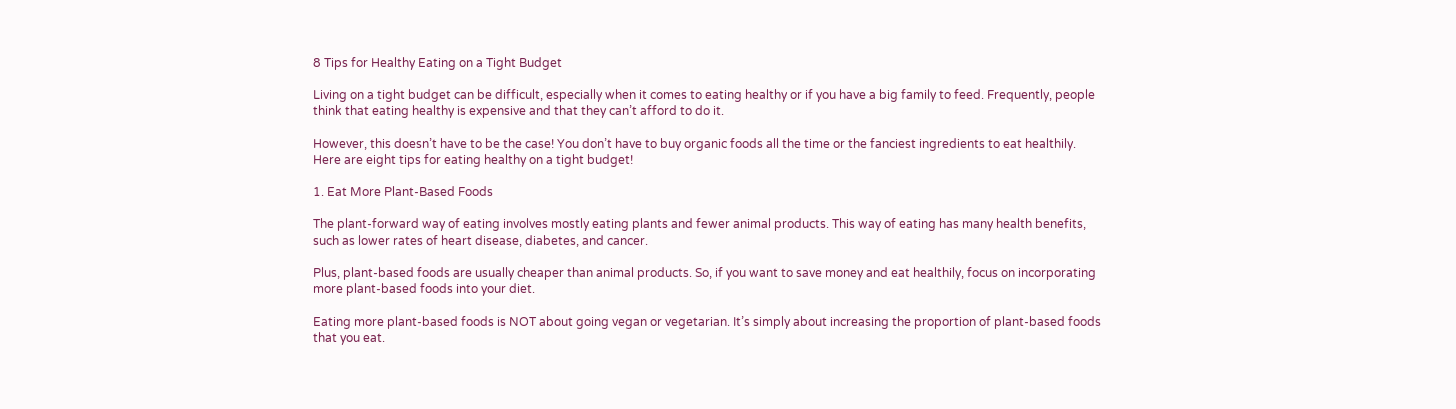8 Tips for Healthy Eating on a Tight Budget

Living on a tight budget can be difficult, especially when it comes to eating healthy or if you have a big family to feed. Frequently, people think that eating healthy is expensive and that they can’t afford to do it.

However, this doesn’t have to be the case! You don’t have to buy organic foods all the time or the fanciest ingredients to eat healthily. Here are eight tips for eating healthy on a tight budget!

1. Eat More Plant-Based Foods

The plant-forward way of eating involves mostly eating plants and fewer animal products. This way of eating has many health benefits, such as lower rates of heart disease, diabetes, and cancer.

Plus, plant-based foods are usually cheaper than animal products. So, if you want to save money and eat healthily, focus on incorporating more plant-based foods into your diet.

Eating more plant-based foods is NOT about going vegan or vegetarian. It’s simply about increasing the proportion of plant-based foods that you eat.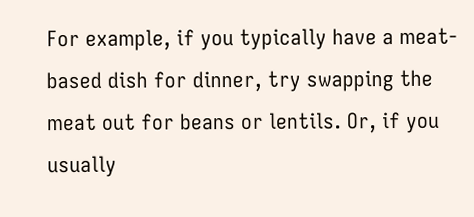For example, if you typically have a meat-based dish for dinner, try swapping the meat out for beans or lentils. Or, if you usually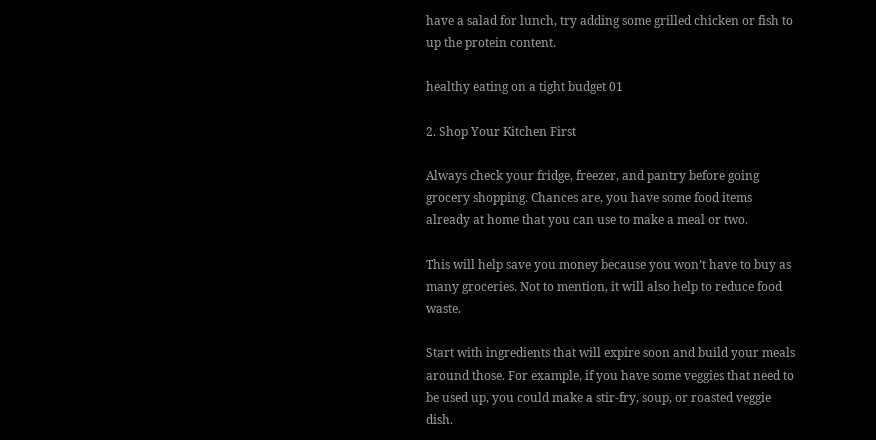have a salad for lunch, try adding some grilled chicken or fish to up the protein content.

healthy eating on a tight budget 01

2. Shop Your Kitchen First

Always check your fridge, freezer, and pantry before going grocery shopping. Chances are, you have some food items already at home that you can use to make a meal or two.

This will help save you money because you won’t have to buy as many groceries. Not to mention, it will also help to reduce food waste.

Start with ingredients that will expire soon and build your meals around those. For example, if you have some veggies that need to be used up, you could make a stir-fry, soup, or roasted veggie dish.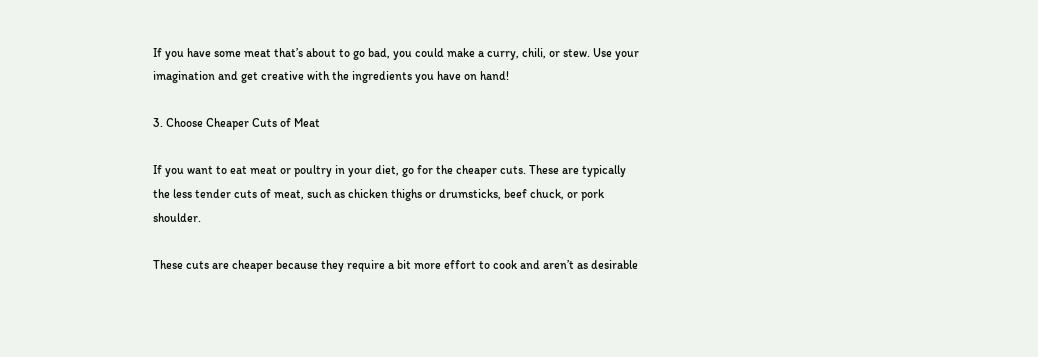If you have some meat that’s about to go bad, you could make a curry, chili, or stew. Use your imagination and get creative with the ingredients you have on hand!

3. Choose Cheaper Cuts of Meat

If you want to eat meat or poultry in your diet, go for the cheaper cuts. These are typically the less tender cuts of meat, such as chicken thighs or drumsticks, beef chuck, or pork shoulder.

These cuts are cheaper because they require a bit more effort to cook and aren’t as desirable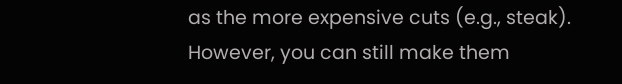as the more expensive cuts (e.g., steak). However, you can still make them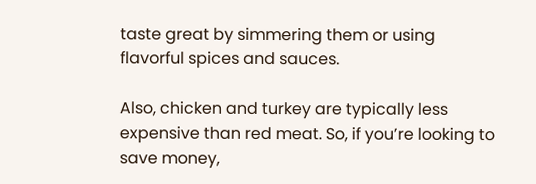taste great by simmering them or using flavorful spices and sauces.

Also, chicken and turkey are typically less expensive than red meat. So, if you’re looking to save money,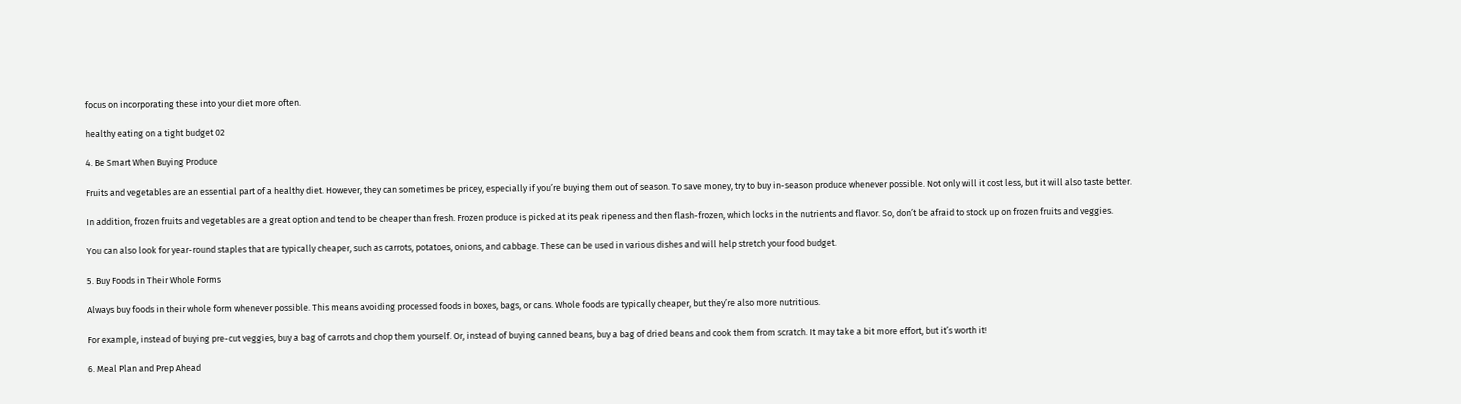focus on incorporating these into your diet more often.

healthy eating on a tight budget 02

4. Be Smart When Buying Produce

Fruits and vegetables are an essential part of a healthy diet. However, they can sometimes be pricey, especially if you’re buying them out of season. To save money, try to buy in-season produce whenever possible. Not only will it cost less, but it will also taste better.

In addition, frozen fruits and vegetables are a great option and tend to be cheaper than fresh. Frozen produce is picked at its peak ripeness and then flash-frozen, which locks in the nutrients and flavor. So, don’t be afraid to stock up on frozen fruits and veggies.

You can also look for year-round staples that are typically cheaper, such as carrots, potatoes, onions, and cabbage. These can be used in various dishes and will help stretch your food budget.

5. Buy Foods in Their Whole Forms

Always buy foods in their whole form whenever possible. This means avoiding processed foods in boxes, bags, or cans. Whole foods are typically cheaper, but they’re also more nutritious.

For example, instead of buying pre-cut veggies, buy a bag of carrots and chop them yourself. Or, instead of buying canned beans, buy a bag of dried beans and cook them from scratch. It may take a bit more effort, but it’s worth it!

6. Meal Plan and Prep Ahead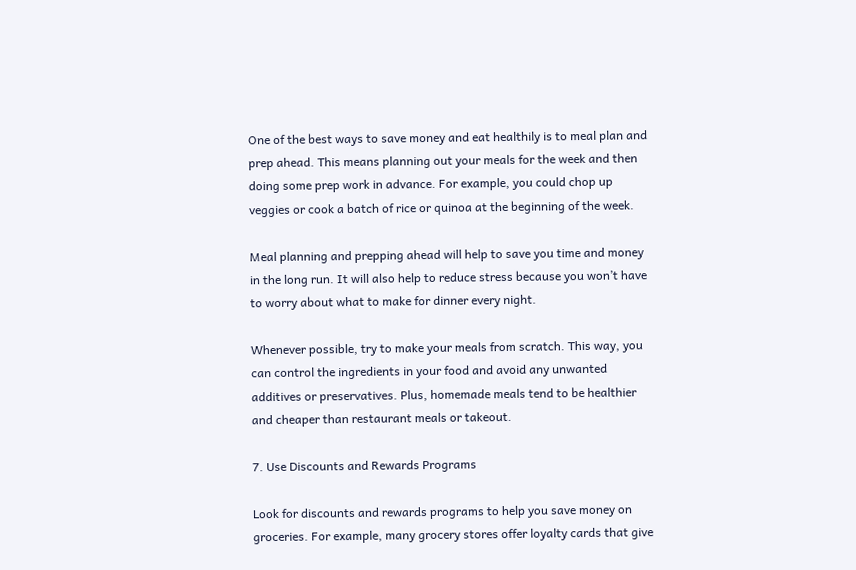One of the best ways to save money and eat healthily is to meal plan and prep ahead. This means planning out your meals for the week and then doing some prep work in advance. For example, you could chop up veggies or cook a batch of rice or quinoa at the beginning of the week.

Meal planning and prepping ahead will help to save you time and money in the long run. It will also help to reduce stress because you won’t have to worry about what to make for dinner every night.

Whenever possible, try to make your meals from scratch. This way, you can control the ingredients in your food and avoid any unwanted additives or preservatives. Plus, homemade meals tend to be healthier and cheaper than restaurant meals or takeout.

7. Use Discounts and Rewards Programs

Look for discounts and rewards programs to help you save money on groceries. For example, many grocery stores offer loyalty cards that give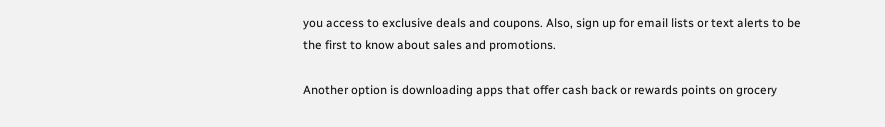you access to exclusive deals and coupons. Also, sign up for email lists or text alerts to be the first to know about sales and promotions.

Another option is downloading apps that offer cash back or rewards points on grocery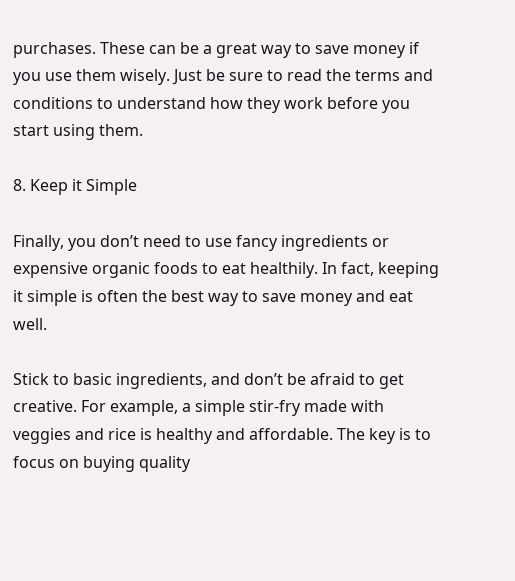purchases. These can be a great way to save money if you use them wisely. Just be sure to read the terms and conditions to understand how they work before you start using them.

8. Keep it Simple

Finally, you don’t need to use fancy ingredients or expensive organic foods to eat healthily. In fact, keeping it simple is often the best way to save money and eat well.

Stick to basic ingredients, and don’t be afraid to get creative. For example, a simple stir-fry made with veggies and rice is healthy and affordable. The key is to focus on buying quality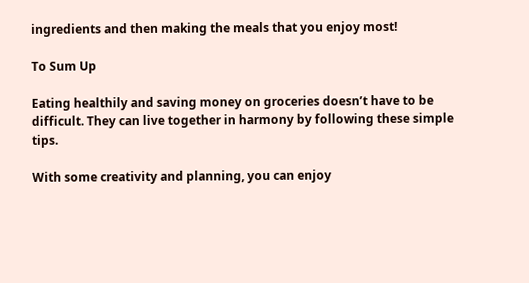ingredients and then making the meals that you enjoy most!

To Sum Up

Eating healthily and saving money on groceries doesn’t have to be difficult. They can live together in harmony by following these simple tips.

With some creativity and planning, you can enjoy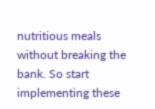nutritious meals without breaking the bank. So start implementing these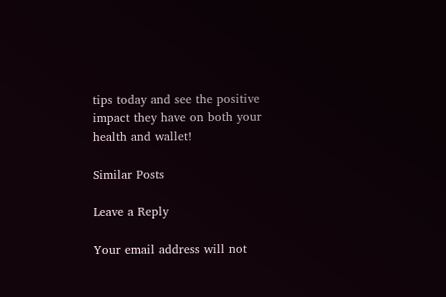tips today and see the positive impact they have on both your health and wallet!

Similar Posts

Leave a Reply

Your email address will not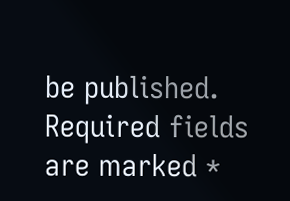be published. Required fields are marked *